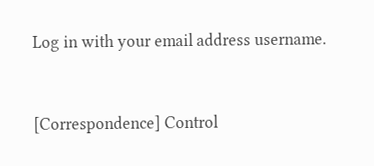Log in with your email address username.


[Correspondence] Control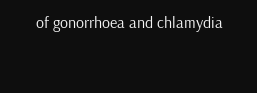of gonorrhoea and chlamydia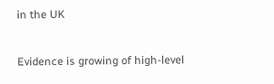in the UK

Evidence is growing of high-level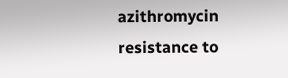azithromycin resistance to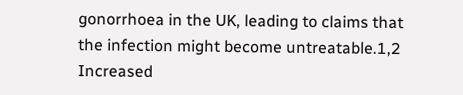gonorrhoea in the UK, leading to claims that the infection might become untreatable.1,2 Increased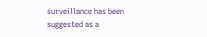surveillance has been suggested as a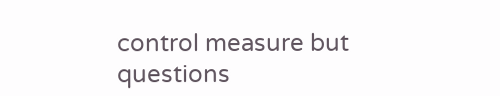control measure but questions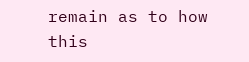remain as to how this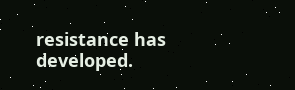resistance has developed.